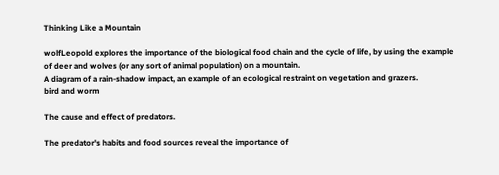Thinking Like a Mountain

wolfLeopold explores the importance of the biological food chain and the cycle of life, by using the example of deer and wolves (or any sort of animal population) on a mountain.
A diagram of a rain-shadow impact, an example of an ecological restraint on vegetation and grazers.
bird and worm

The cause and effect of predators.

The predator's habits and food sources reveal the importance of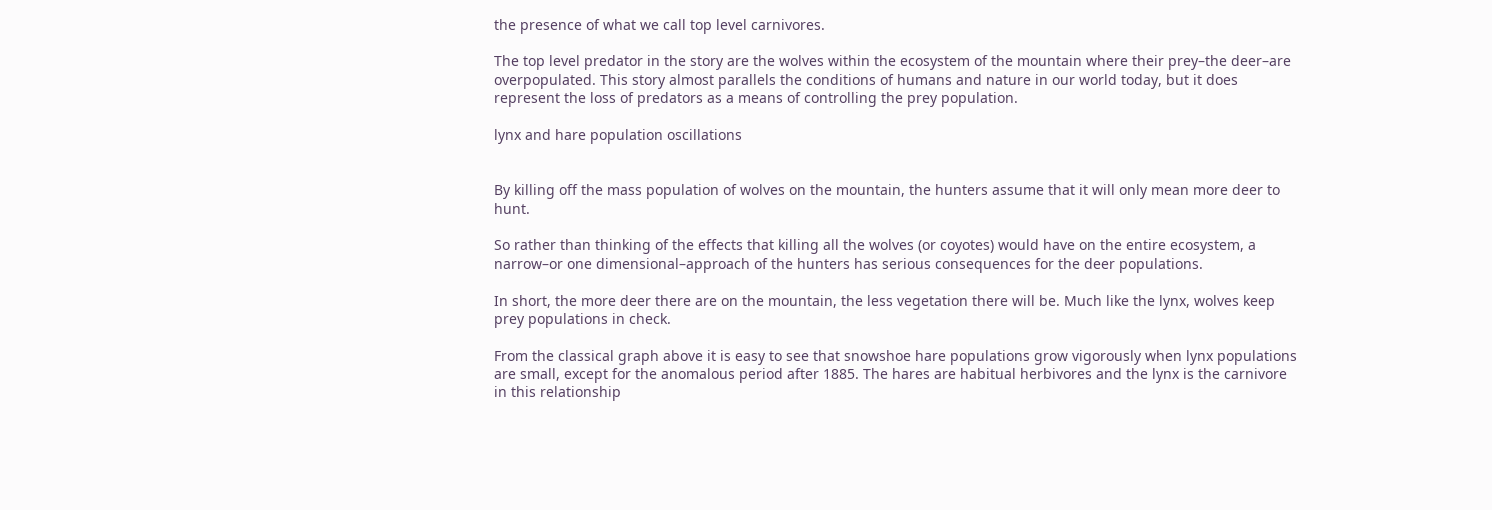the presence of what we call top level carnivores.

The top level predator in the story are the wolves within the ecosystem of the mountain where their prey–the deer–are overpopulated. This story almost parallels the conditions of humans and nature in our world today, but it does represent the loss of predators as a means of controlling the prey population.

lynx and hare population oscillations


By killing off the mass population of wolves on the mountain, the hunters assume that it will only mean more deer to hunt.

So rather than thinking of the effects that killing all the wolves (or coyotes) would have on the entire ecosystem, a narrow–or one dimensional–approach of the hunters has serious consequences for the deer populations.

In short, the more deer there are on the mountain, the less vegetation there will be. Much like the lynx, wolves keep prey populations in check.

From the classical graph above it is easy to see that snowshoe hare populations grow vigorously when lynx populations are small, except for the anomalous period after 1885. The hares are habitual herbivores and the lynx is the carnivore in this relationship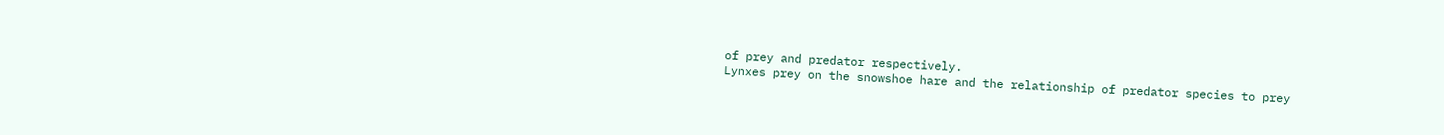of prey and predator respectively.
Lynxes prey on the snowshoe hare and the relationship of predator species to prey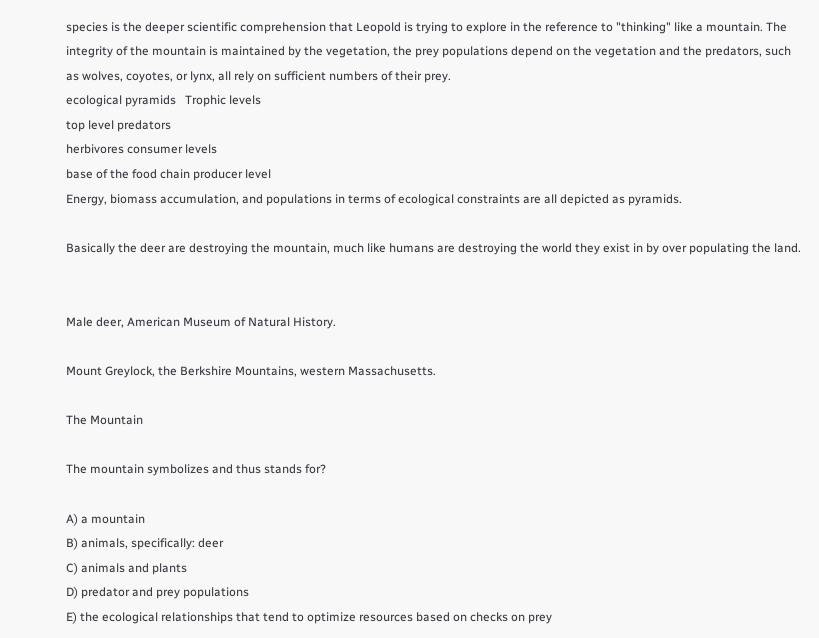species is the deeper scientific comprehension that Leopold is trying to explore in the reference to "thinking" like a mountain. The integrity of the mountain is maintained by the vegetation, the prey populations depend on the vegetation and the predators, such as wolves, coyotes, or lynx, all rely on sufficient numbers of their prey.
ecological pyramids   Trophic levels
top level predators
herbivores consumer levels
base of the food chain producer level
Energy, biomass accumulation, and populations in terms of ecological constraints are all depicted as pyramids.

Basically the deer are destroying the mountain, much like humans are destroying the world they exist in by over populating the land.


Male deer, American Museum of Natural History.

Mount Greylock, the Berkshire Mountains, western Massachusetts.

The Mountain

The mountain symbolizes and thus stands for?

A) a mountain
B) animals, specifically: deer
C) animals and plants
D) predator and prey populations
E) the ecological relationships that tend to optimize resources based on checks on prey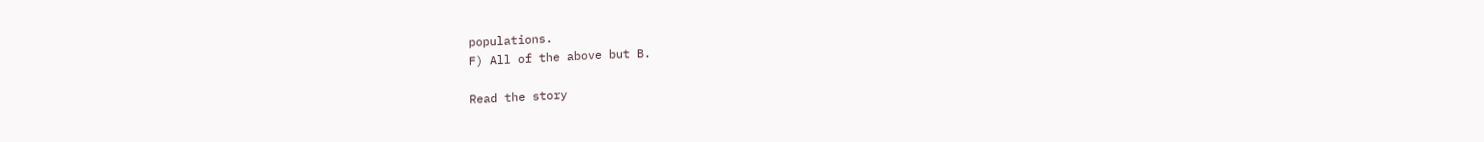populations.
F) All of the above but B.

Read the story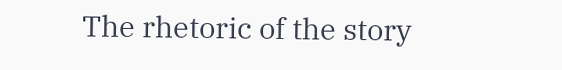The rhetoric of the story